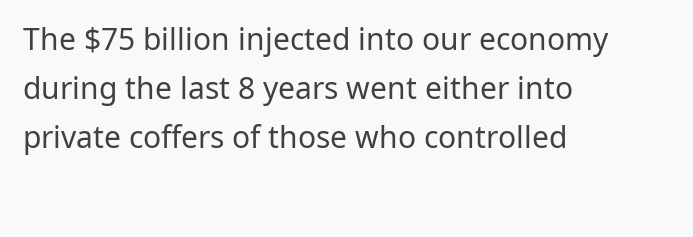The $75 billion injected into our economy during the last 8 years went either into private coffers of those who controlled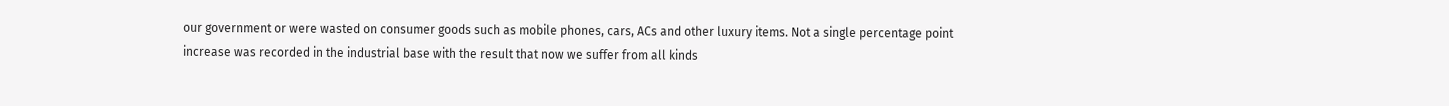our government or were wasted on consumer goods such as mobile phones, cars, ACs and other luxury items. Not a single percentage point increase was recorded in the industrial base with the result that now we suffer from all kinds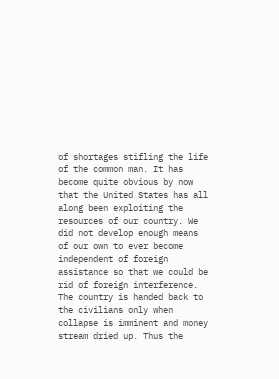of shortages stifling the life of the common man. It has become quite obvious by now that the United States has all along been exploiting the resources of our country. We did not develop enough means of our own to ever become independent of foreign assistance so that we could be rid of foreign interference. The country is handed back to the civilians only when collapse is imminent and money stream dried up. Thus the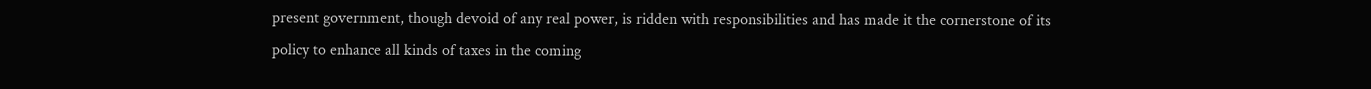present government, though devoid of any real power, is ridden with responsibilities and has made it the cornerstone of its policy to enhance all kinds of taxes in the coming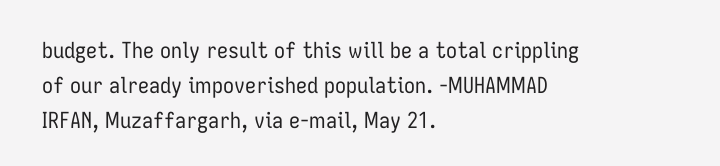budget. The only result of this will be a total crippling of our already impoverished population. -MUHAMMAD IRFAN, Muzaffargarh, via e-mail, May 21.